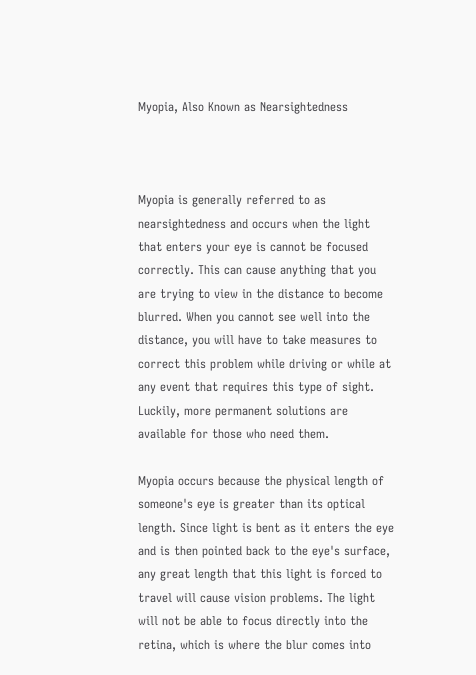Myopia, Also Known as Nearsightedness



Myopia is generally referred to as nearsightedness and occurs when the light that enters your eye is cannot be focused correctly. This can cause anything that you are trying to view in the distance to become blurred. When you cannot see well into the distance, you will have to take measures to correct this problem while driving or while at any event that requires this type of sight. Luckily, more permanent solutions are available for those who need them.

Myopia occurs because the physical length of someone's eye is greater than its optical length. Since light is bent as it enters the eye and is then pointed back to the eye's surface, any great length that this light is forced to travel will cause vision problems. The light will not be able to focus directly into the retina, which is where the blur comes into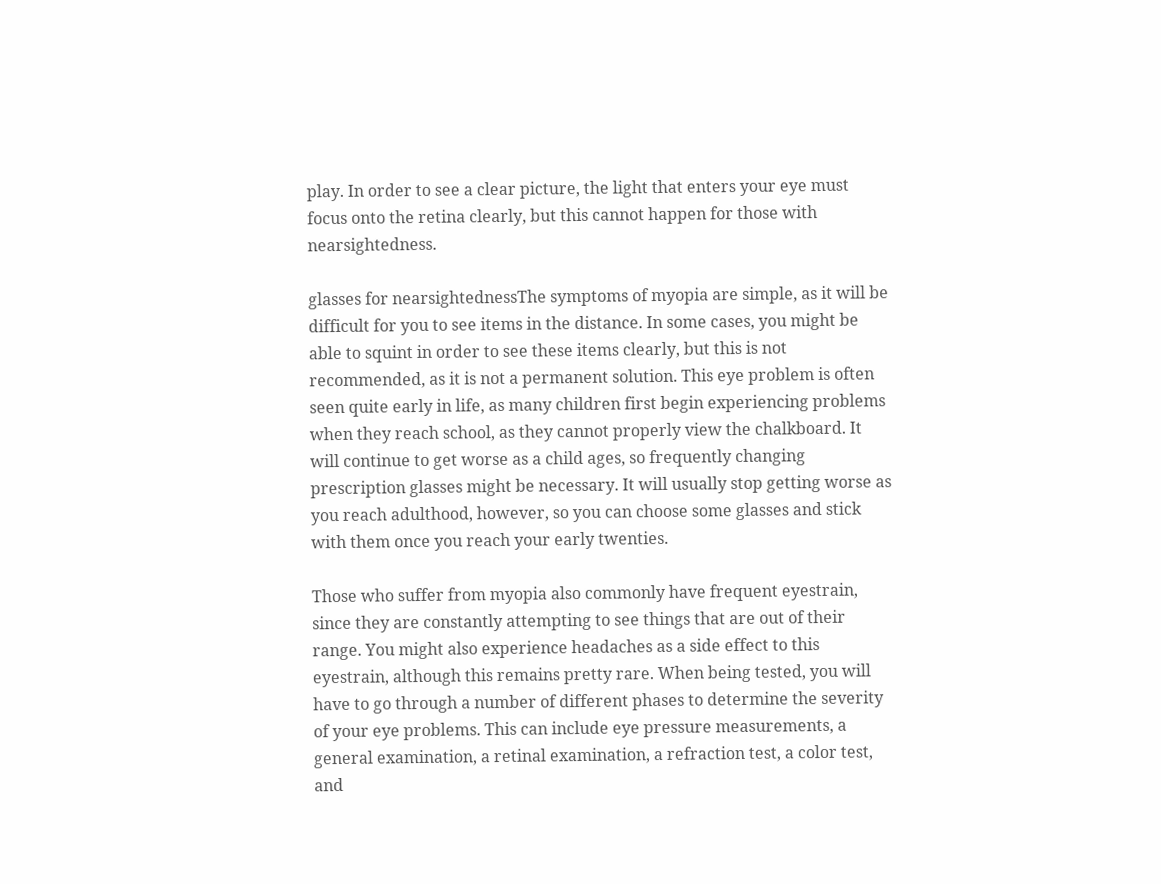play. In order to see a clear picture, the light that enters your eye must focus onto the retina clearly, but this cannot happen for those with nearsightedness.

glasses for nearsightednessThe symptoms of myopia are simple, as it will be difficult for you to see items in the distance. In some cases, you might be able to squint in order to see these items clearly, but this is not recommended, as it is not a permanent solution. This eye problem is often seen quite early in life, as many children first begin experiencing problems when they reach school, as they cannot properly view the chalkboard. It will continue to get worse as a child ages, so frequently changing prescription glasses might be necessary. It will usually stop getting worse as you reach adulthood, however, so you can choose some glasses and stick with them once you reach your early twenties.

Those who suffer from myopia also commonly have frequent eyestrain, since they are constantly attempting to see things that are out of their range. You might also experience headaches as a side effect to this eyestrain, although this remains pretty rare. When being tested, you will have to go through a number of different phases to determine the severity of your eye problems. This can include eye pressure measurements, a general examination, a retinal examination, a refraction test, a color test, and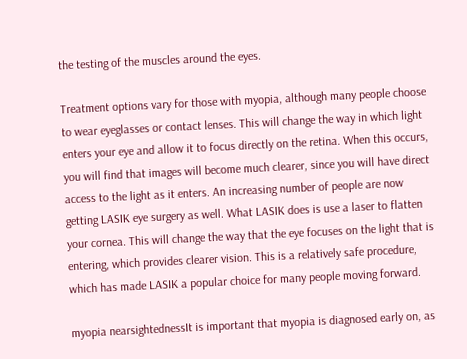the testing of the muscles around the eyes.

Treatment options vary for those with myopia, although many people choose to wear eyeglasses or contact lenses. This will change the way in which light enters your eye and allow it to focus directly on the retina. When this occurs, you will find that images will become much clearer, since you will have direct access to the light as it enters. An increasing number of people are now getting LASIK eye surgery as well. What LASIK does is use a laser to flatten your cornea. This will change the way that the eye focuses on the light that is entering, which provides clearer vision. This is a relatively safe procedure, which has made LASIK a popular choice for many people moving forward.

myopia nearsightednessIt is important that myopia is diagnosed early on, as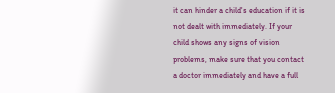it can hinder a child's education if it is not dealt with immediately. If your child shows any signs of vision problems, make sure that you contact a doctor immediately and have a full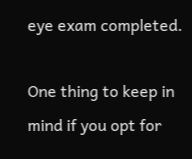eye exam completed.

One thing to keep in mind if you opt for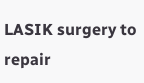LASIK surgery to repair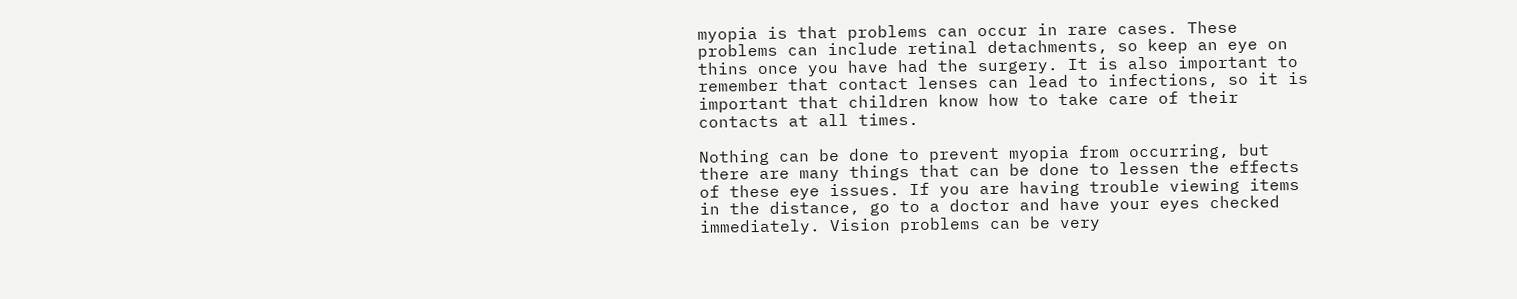myopia is that problems can occur in rare cases. These problems can include retinal detachments, so keep an eye on thins once you have had the surgery. It is also important to remember that contact lenses can lead to infections, so it is important that children know how to take care of their contacts at all times.

Nothing can be done to prevent myopia from occurring, but there are many things that can be done to lessen the effects of these eye issues. If you are having trouble viewing items in the distance, go to a doctor and have your eyes checked immediately. Vision problems can be very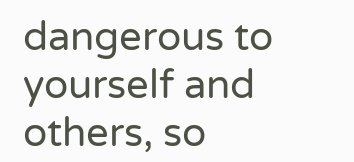dangerous to yourself and others, so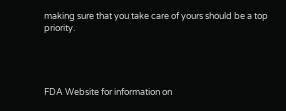making sure that you take care of yours should be a top priority.




FDA Website for information on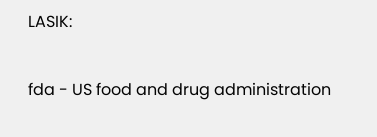LASIK:

fda - US food and drug administration